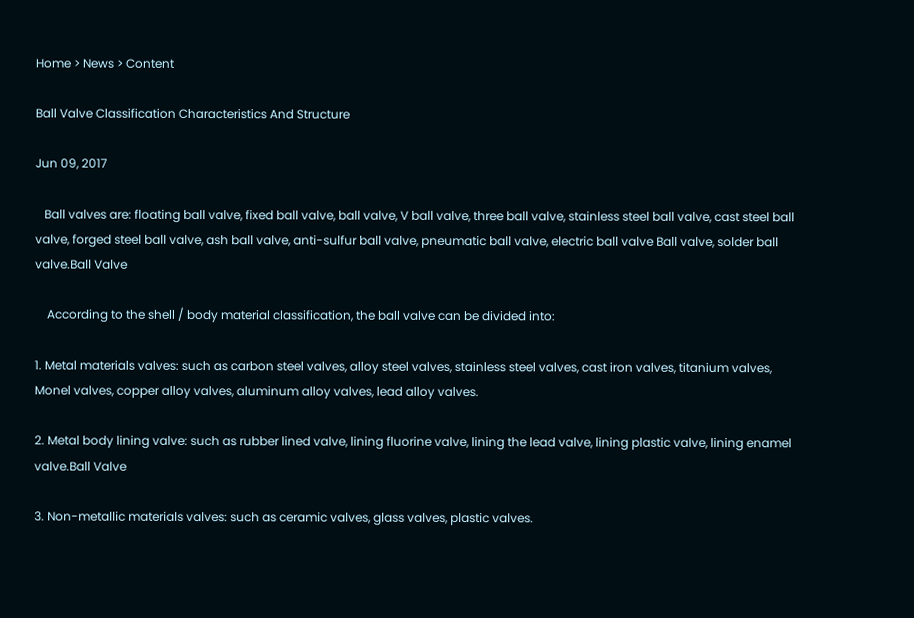Home > News > Content

Ball Valve Classification Characteristics And Structure

Jun 09, 2017

   Ball valves are: floating ball valve, fixed ball valve, ball valve, V ball valve, three ball valve, stainless steel ball valve, cast steel ball valve, forged steel ball valve, ash ball valve, anti-sulfur ball valve, pneumatic ball valve, electric ball valve Ball valve, solder ball valve.Ball Valve

    According to the shell / body material classification, the ball valve can be divided into:

1. Metal materials valves: such as carbon steel valves, alloy steel valves, stainless steel valves, cast iron valves, titanium valves, Monel valves, copper alloy valves, aluminum alloy valves, lead alloy valves.

2. Metal body lining valve: such as rubber lined valve, lining fluorine valve, lining the lead valve, lining plastic valve, lining enamel valve.Ball Valve

3. Non-metallic materials valves: such as ceramic valves, glass valves, plastic valves.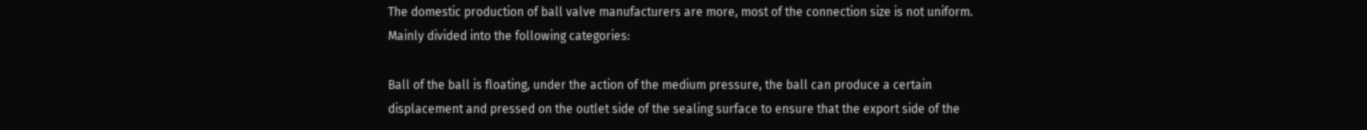The domestic production of ball valve manufacturers are more, most of the connection size is not uniform. Mainly divided into the following categories:

Ball of the ball is floating, under the action of the medium pressure, the ball can produce a certain displacement and pressed on the outlet side of the sealing surface to ensure that the export side of the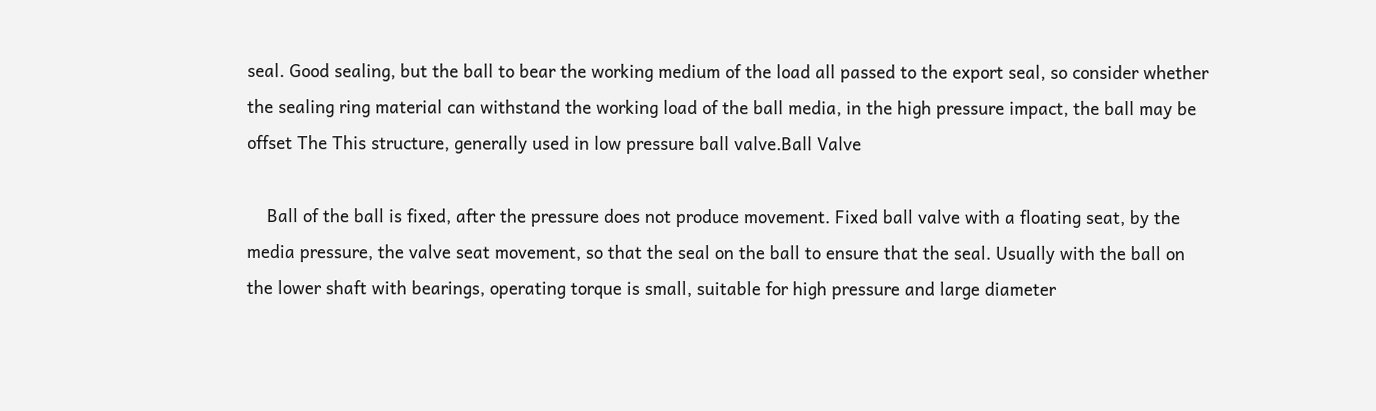seal. Good sealing, but the ball to bear the working medium of the load all passed to the export seal, so consider whether the sealing ring material can withstand the working load of the ball media, in the high pressure impact, the ball may be offset The This structure, generally used in low pressure ball valve.Ball Valve

    Ball of the ball is fixed, after the pressure does not produce movement. Fixed ball valve with a floating seat, by the media pressure, the valve seat movement, so that the seal on the ball to ensure that the seal. Usually with the ball on the lower shaft with bearings, operating torque is small, suitable for high pressure and large diameter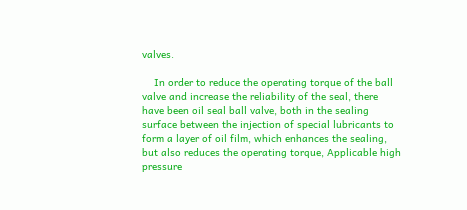valves.

    In order to reduce the operating torque of the ball valve and increase the reliability of the seal, there have been oil seal ball valve, both in the sealing surface between the injection of special lubricants to form a layer of oil film, which enhances the sealing, but also reduces the operating torque, Applicable high pressure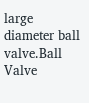large diameter ball valve.Ball Valve